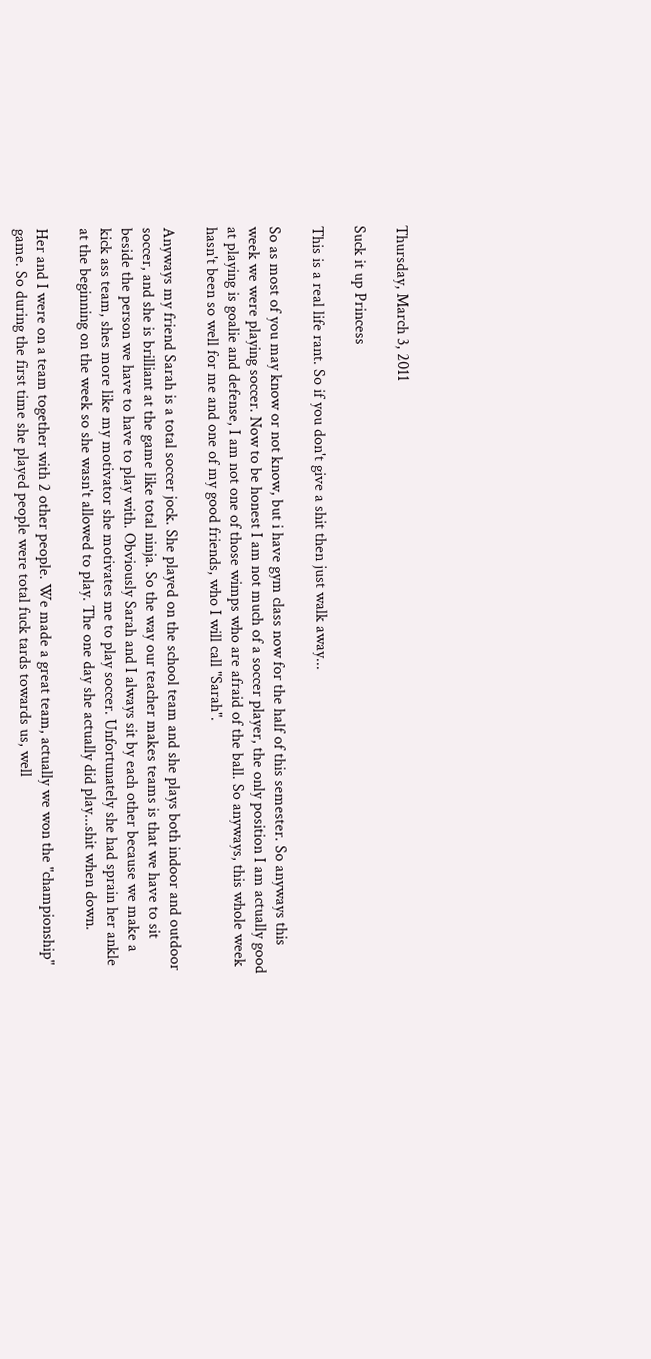Thursday, March 3, 2011

Suck it up Princess

This is a real life rant. So if you don't give a shit then just walk away...

So as most of you may know or not know, but i have gym class now for the half of this semester. So anyways this week we were playing soccer. Now to be honest I am not much of a soccer player, the only position I am actually good at playing is goalie and defense, I am not one of those wimps who are afraid of the ball. So anyways, this whole week hasn't been so well for me and one of my good friends, who I will call "Sarah".

Anyways my friend Sarah is a total soccer jock. She played on the school team and she plays both indoor and outdoor soccer, and she is brilliant at the game like total ninja. So the way our teacher makes teams is that we have to sit beside the person we have to have to play with. Obviously Sarah and I always sit by each other because we make a kick ass team, shes more like my motivator she motivates me to play soccer. Unfortunately she had sprain her ankle at the beginning on the week so she wasn't allowed to play. The one day she actually did play...shit when down.

Her and I were on a team together with 2 other people. We made a great team, actually we won the "championship" game. So during the first time she played people were total fuck tards towards us, well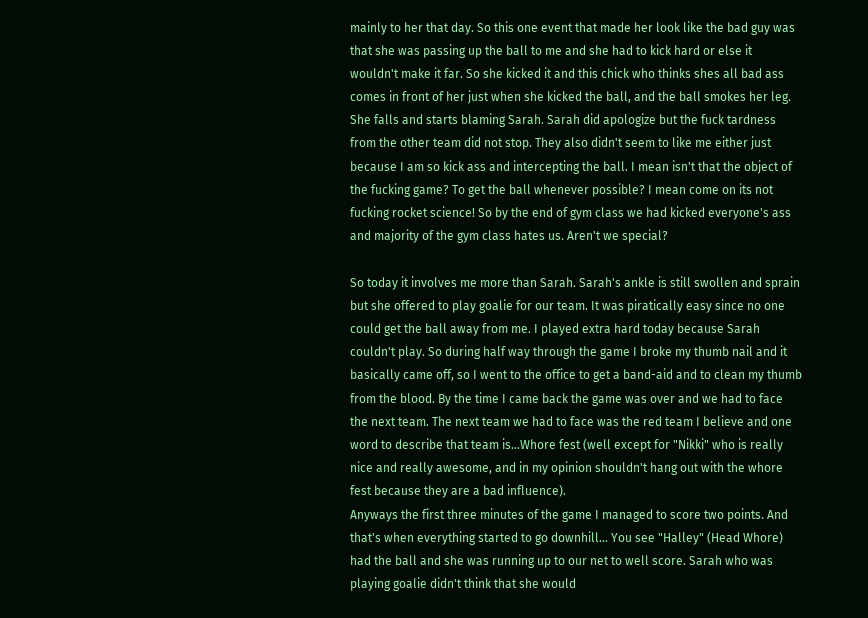mainly to her that day. So this one event that made her look like the bad guy was that she was passing up the ball to me and she had to kick hard or else it wouldn't make it far. So she kicked it and this chick who thinks shes all bad ass comes in front of her just when she kicked the ball, and the ball smokes her leg. She falls and starts blaming Sarah. Sarah did apologize but the fuck tardness from the other team did not stop. They also didn't seem to like me either just because I am so kick ass and intercepting the ball. I mean isn't that the object of the fucking game? To get the ball whenever possible? I mean come on its not fucking rocket science! So by the end of gym class we had kicked everyone's ass and majority of the gym class hates us. Aren't we special?

So today it involves me more than Sarah. Sarah's ankle is still swollen and sprain but she offered to play goalie for our team. It was piratically easy since no one could get the ball away from me. I played extra hard today because Sarah couldn't play. So during half way through the game I broke my thumb nail and it basically came off, so I went to the office to get a band-aid and to clean my thumb from the blood. By the time I came back the game was over and we had to face the next team. The next team we had to face was the red team I believe and one word to describe that team is...Whore fest (well except for "Nikki" who is really nice and really awesome, and in my opinion shouldn't hang out with the whore fest because they are a bad influence).
Anyways the first three minutes of the game I managed to score two points. And that's when everything started to go downhill... You see "Halley" (Head Whore) had the ball and she was running up to our net to well score. Sarah who was playing goalie didn't think that she would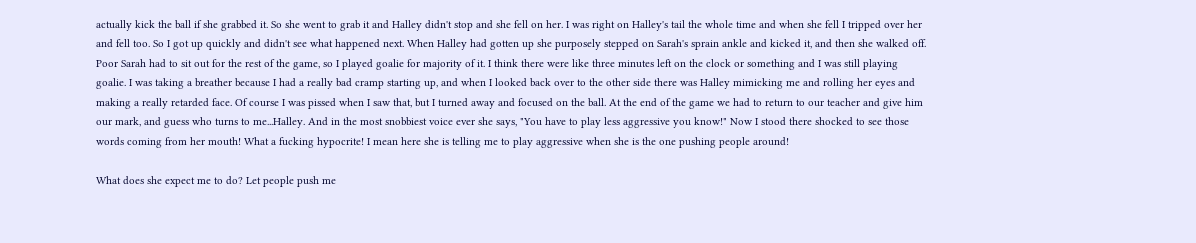actually kick the ball if she grabbed it. So she went to grab it and Halley didn't stop and she fell on her. I was right on Halley's tail the whole time and when she fell I tripped over her and fell too. So I got up quickly and didn't see what happened next. When Halley had gotten up she purposely stepped on Sarah's sprain ankle and kicked it, and then she walked off. Poor Sarah had to sit out for the rest of the game, so I played goalie for majority of it. I think there were like three minutes left on the clock or something and I was still playing goalie. I was taking a breather because I had a really bad cramp starting up, and when I looked back over to the other side there was Halley mimicking me and rolling her eyes and making a really retarded face. Of course I was pissed when I saw that, but I turned away and focused on the ball. At the end of the game we had to return to our teacher and give him our mark, and guess who turns to me...Halley. And in the most snobbiest voice ever she says, "You have to play less aggressive you know!" Now I stood there shocked to see those words coming from her mouth! What a fucking hypocrite! I mean here she is telling me to play aggressive when she is the one pushing people around!

What does she expect me to do? Let people push me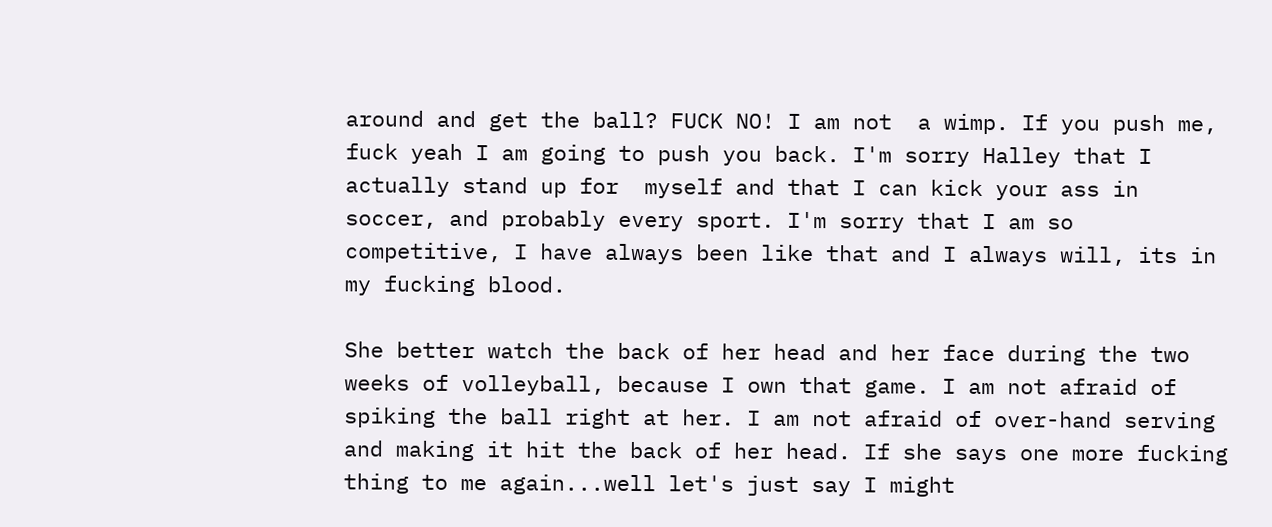around and get the ball? FUCK NO! I am not  a wimp. If you push me, fuck yeah I am going to push you back. I'm sorry Halley that I actually stand up for  myself and that I can kick your ass in soccer, and probably every sport. I'm sorry that I am so competitive, I have always been like that and I always will, its in my fucking blood.

She better watch the back of her head and her face during the two weeks of volleyball, because I own that game. I am not afraid of spiking the ball right at her. I am not afraid of over-hand serving and making it hit the back of her head. If she says one more fucking thing to me again...well let's just say I might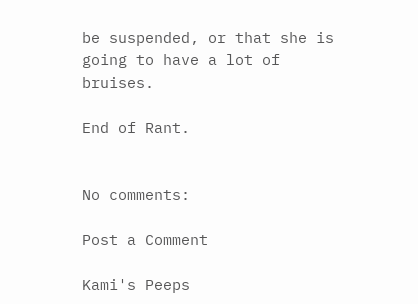be suspended, or that she is going to have a lot of bruises.

End of Rant.


No comments:

Post a Comment

Kami's Peeps